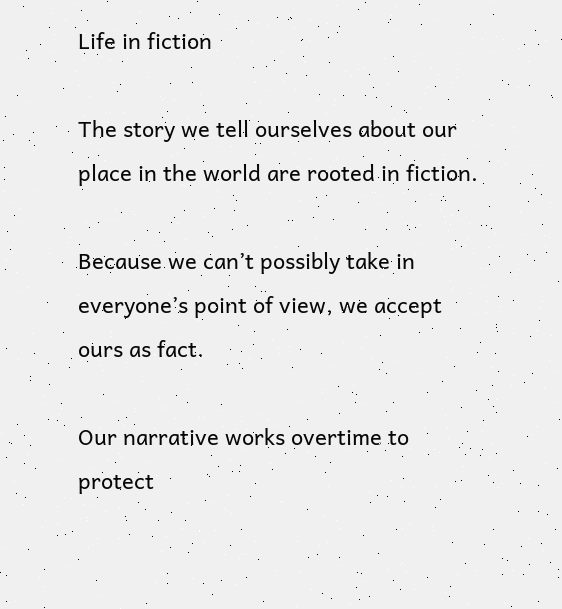Life in fiction

The story we tell ourselves about our place in the world are rooted in fiction.

Because we can’t possibly take in everyone’s point of view, we accept ours as fact.

Our narrative works overtime to protect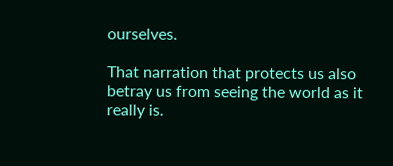ourselves.

That narration that protects us also betray us from seeing the world as it really is.